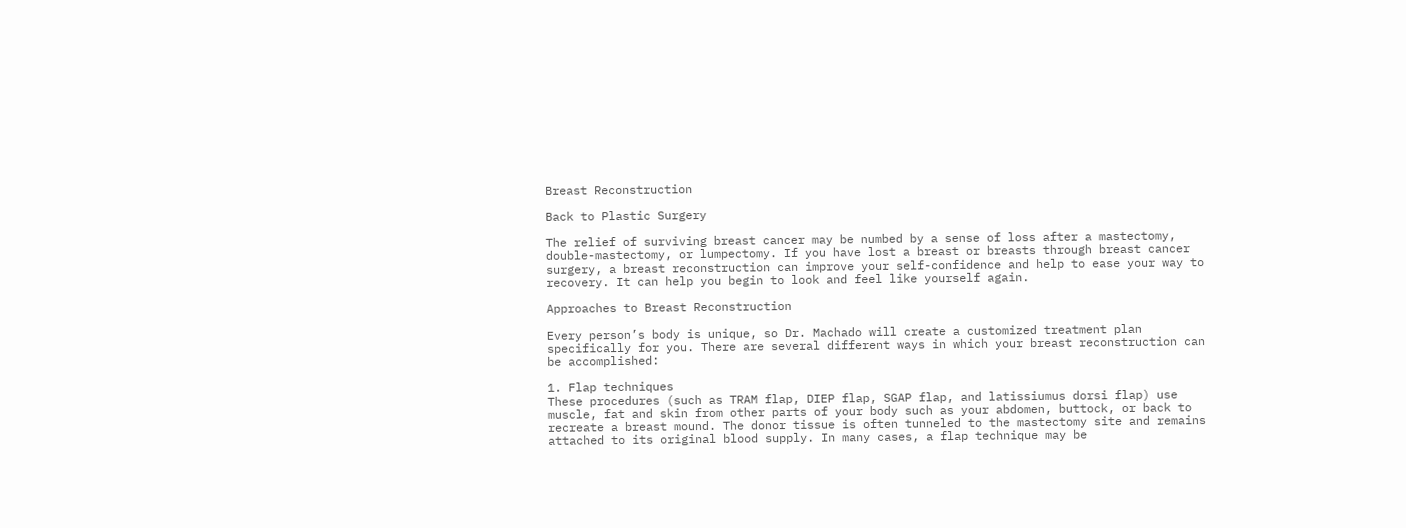Breast Reconstruction

Back to Plastic Surgery

The relief of surviving breast cancer may be numbed by a sense of loss after a mastectomy, double-mastectomy, or lumpectomy. If you have lost a breast or breasts through breast cancer surgery, a breast reconstruction can improve your self-confidence and help to ease your way to recovery. It can help you begin to look and feel like yourself again.

Approaches to Breast Reconstruction

Every person’s body is unique, so Dr. Machado will create a customized treatment plan specifically for you. There are several different ways in which your breast reconstruction can be accomplished:

1. Flap techniques
These procedures (such as TRAM flap, DIEP flap, SGAP flap, and latissiumus dorsi flap) use muscle, fat and skin from other parts of your body such as your abdomen, buttock, or back to recreate a breast mound. The donor tissue is often tunneled to the mastectomy site and remains attached to its original blood supply. In many cases, a flap technique may be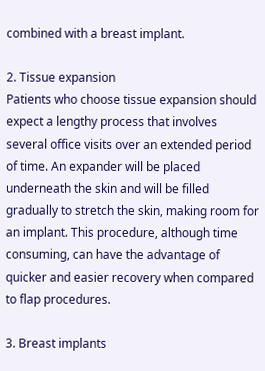combined with a breast implant.

2. Tissue expansion
Patients who choose tissue expansion should expect a lengthy process that involves several office visits over an extended period of time. An expander will be placed underneath the skin and will be filled gradually to stretch the skin, making room for an implant. This procedure, although time consuming, can have the advantage of quicker and easier recovery when compared to flap procedures.

3. Breast implants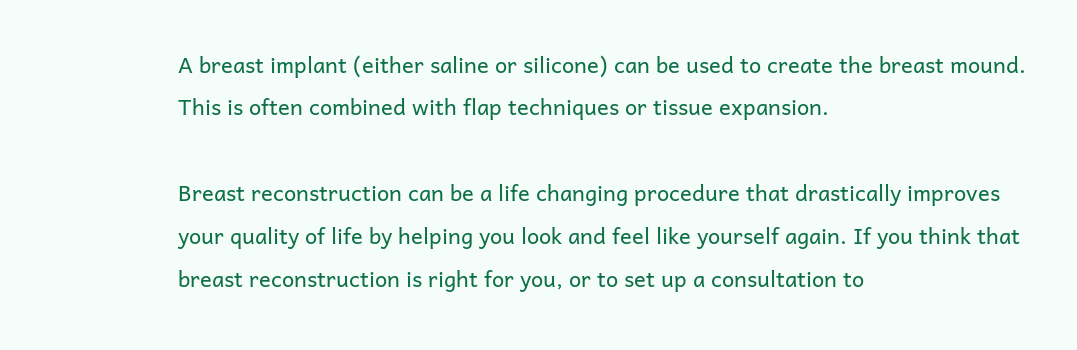A breast implant (either saline or silicone) can be used to create the breast mound. This is often combined with flap techniques or tissue expansion.

Breast reconstruction can be a life changing procedure that drastically improves your quality of life by helping you look and feel like yourself again. If you think that breast reconstruction is right for you, or to set up a consultation to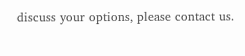discuss your options, please contact us.